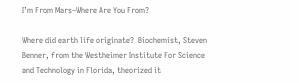I’m From Mars–Where Are You From?

Where did earth life originate?  Biochemist, Steven Benner, from the Westheimer Institute For Science and Technology in Florida, theorized it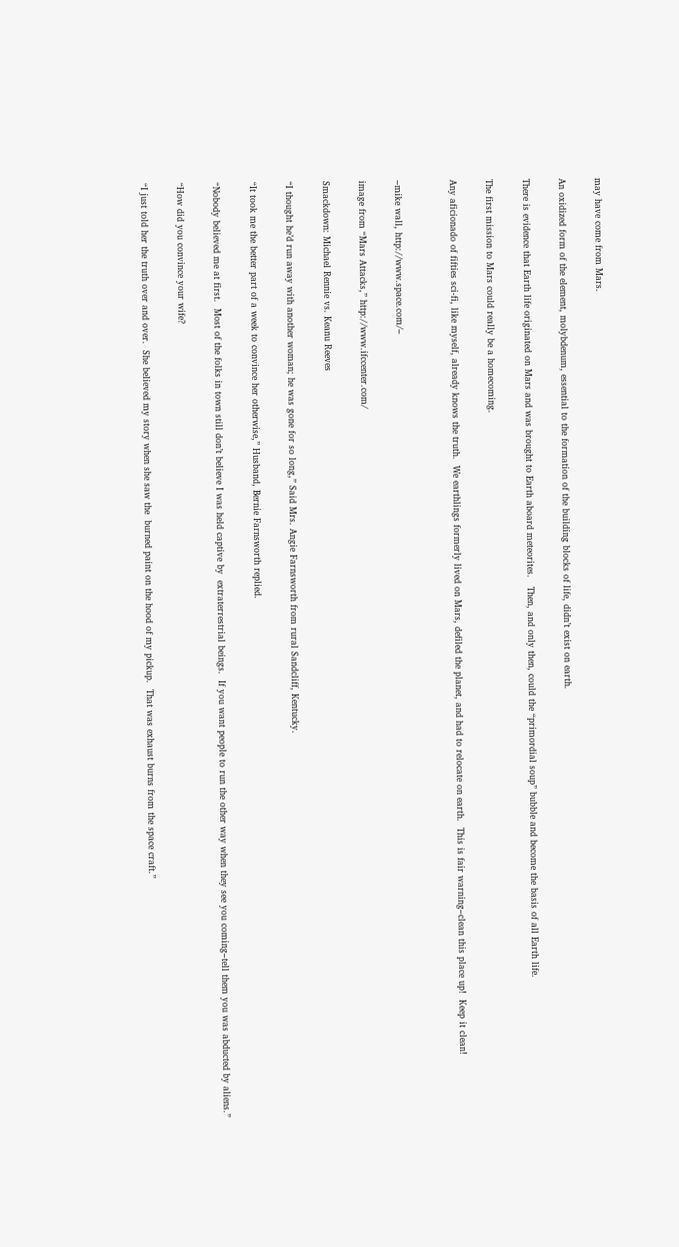may have come from Mars.

An oxidized form of the element, molybdenum, essential to the formation of the building blocks of life, didn’t exist on earth.

There is evidence that Earth life originated on Mars and was brought to Earth aboard meteorites.   Then, and only then, could the “primordial soup” bubble and become the basis of all Earth life.

The first mission to Mars could really be a homecoming.

Any aficionado of fifties sci-fi, like myself, already knows the truth.  We earthlings formerly lived on Mars, defiled the planet, and had to relocate on earth.  This is fair warning–clean this place up!  Keep it clean!


–mike wall, http://www.space.com/–

image from “Mars Attacks,” http://www.ifccenter.com/

Smackdown: Michael Rennie vs. Keanu Reeves

“I thought he’d run away with another woman; he was gone for so long,” Said Mrs. Angie Farnsworth from rural Sandcliff, Kentucky.

“It took me the better part of a week to convince her otherwise,” Husband, Bernie Farnsworth replied.

“Nobody believed me at first.  Most of the folks in town still don’t believe I was held captive by  extraterrestrial beings.  If you want people to run the other way when they see you coming–tell them you was abducted by aliens.”

“How did you convince your wife?

“I just told her the truth over and over.  She believed my story when she saw the  burned paint on the hood of my pickup.  That was exhaust burns from the space craft.”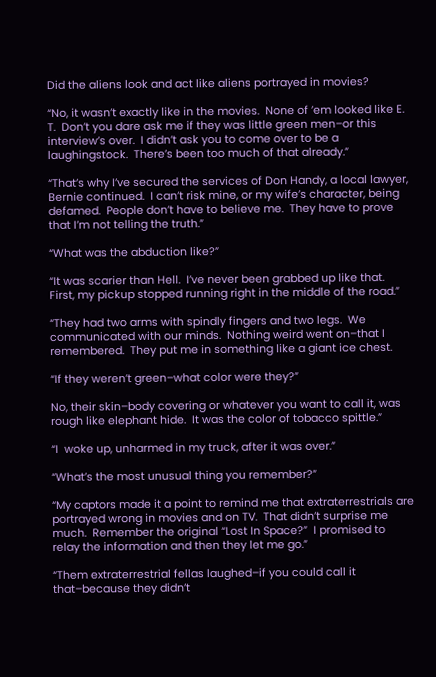Did the aliens look and act like aliens portrayed in movies?

“No, it wasn’t exactly like in the movies.  None of ’em looked like E. T.  Don’t you dare ask me if they was little green men–or this interview’s over.  I didn’t ask you to come over to be a laughingstock.  There’s been too much of that already.”

“That’s why I’ve secured the services of Don Handy, a local lawyer, Bernie continued.  I can’t risk mine, or my wife’s character, being defamed.  People don’t have to believe me.  They have to prove that I’m not telling the truth.”

“What was the abduction like?”

“It was scarier than Hell.  I’ve never been grabbed up like that.  First, my pickup stopped running right in the middle of the road.”

“They had two arms with spindly fingers and two legs.  We communicated with our minds.  Nothing weird went on–that I remembered.  They put me in something like a giant ice chest.

“If they weren’t green–what color were they?”

No, their skin–body covering or whatever you want to call it, was rough like elephant hide.  It was the color of tobacco spittle.”

“I  woke up, unharmed in my truck, after it was over.”

“What’s the most unusual thing you remember?”

“My captors made it a point to remind me that extraterrestrials are portrayed wrong in movies and on TV.  That didn’t surprise me much.  Remember the original “Lost In Space?”  I promised to relay the information and then they let me go.”

“Them extraterrestrial fellas laughed–if you could call it that–because they didn’t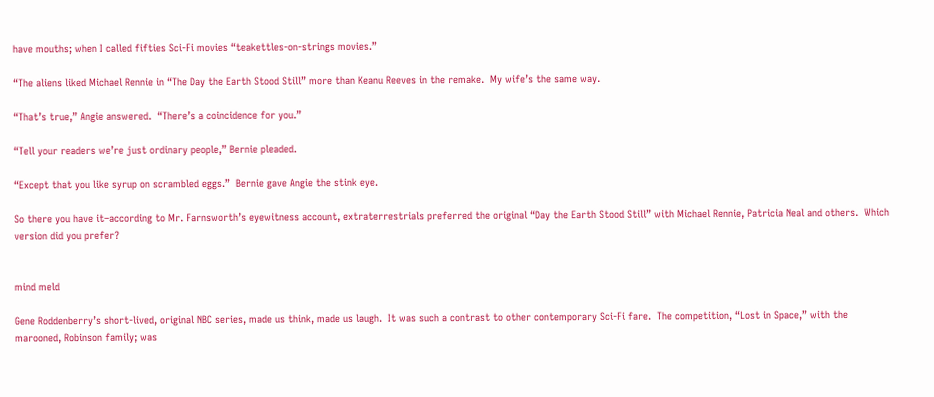have mouths; when I called fifties Sci-Fi movies “teakettles-on-strings movies.”

“The aliens liked Michael Rennie in “The Day the Earth Stood Still” more than Keanu Reeves in the remake.  My wife’s the same way.

“That’s true,” Angie answered.  “There’s a coincidence for you.”

“Tell your readers we’re just ordinary people,” Bernie pleaded.

“Except that you like syrup on scrambled eggs.”  Bernie gave Angie the stink eye.

So there you have it–according to Mr. Farnsworth’s eyewitness account, extraterrestrials preferred the original “Day the Earth Stood Still” with Michael Rennie, Patricia Neal and others.  Which version did you prefer?


mind meld

Gene Roddenberry’s short-lived, original NBC series, made us think, made us laugh.  It was such a contrast to other contemporary Sci-Fi fare.  The competition, “Lost in Space,” with the marooned, Robinson family; was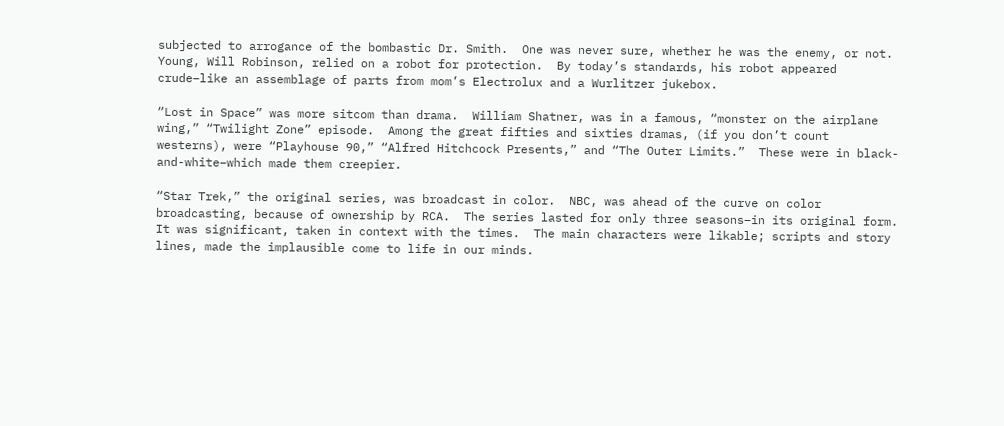subjected to arrogance of the bombastic Dr. Smith.  One was never sure, whether he was the enemy, or not.  Young, Will Robinson, relied on a robot for protection.  By today’s standards, his robot appeared crude–like an assemblage of parts from mom’s Electrolux and a Wurlitzer jukebox.

“Lost in Space” was more sitcom than drama.  William Shatner, was in a famous, “monster on the airplane wing,” “Twilight Zone” episode.  Among the great fifties and sixties dramas, (if you don’t count westerns), were “Playhouse 90,” “Alfred Hitchcock Presents,” and “The Outer Limits.”  These were in black-and-white–which made them creepier.

“Star Trek,” the original series, was broadcast in color.  NBC, was ahead of the curve on color broadcasting, because of ownership by RCA.  The series lasted for only three seasons–in its original form.  It was significant, taken in context with the times.  The main characters were likable; scripts and story lines, made the implausible come to life in our minds.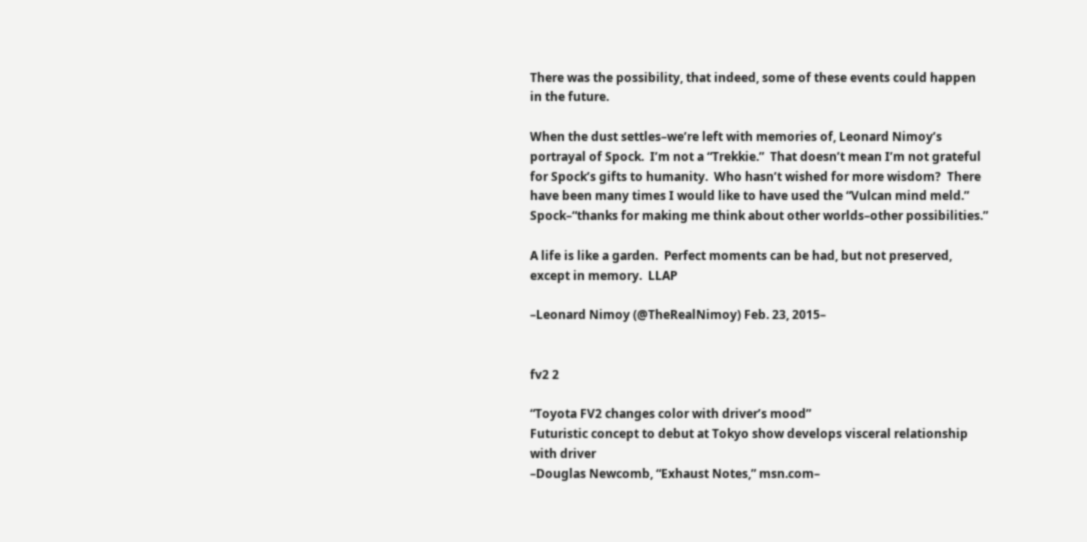There was the possibility, that indeed, some of these events could happen in the future.

When the dust settles–we’re left with memories of, Leonard Nimoy’s portrayal of Spock.  I’m not a “Trekkie.”  That doesn’t mean I’m not grateful for Spock’s gifts to humanity.  Who hasn’t wished for more wisdom?  There have been many times I would like to have used the “Vulcan mind meld.”  Spock–“thanks for making me think about other worlds–other possibilities.”

A life is like a garden.  Perfect moments can be had, but not preserved, except in memory.  LLAP

–Leonard Nimoy (@TheRealNimoy) Feb. 23, 2015–


fv2 2

“Toyota FV2 changes color with driver’s mood”
Futuristic concept to debut at Tokyo show develops visceral relationship with driver
–Douglas Newcomb, “Exhaust Notes,” msn.com–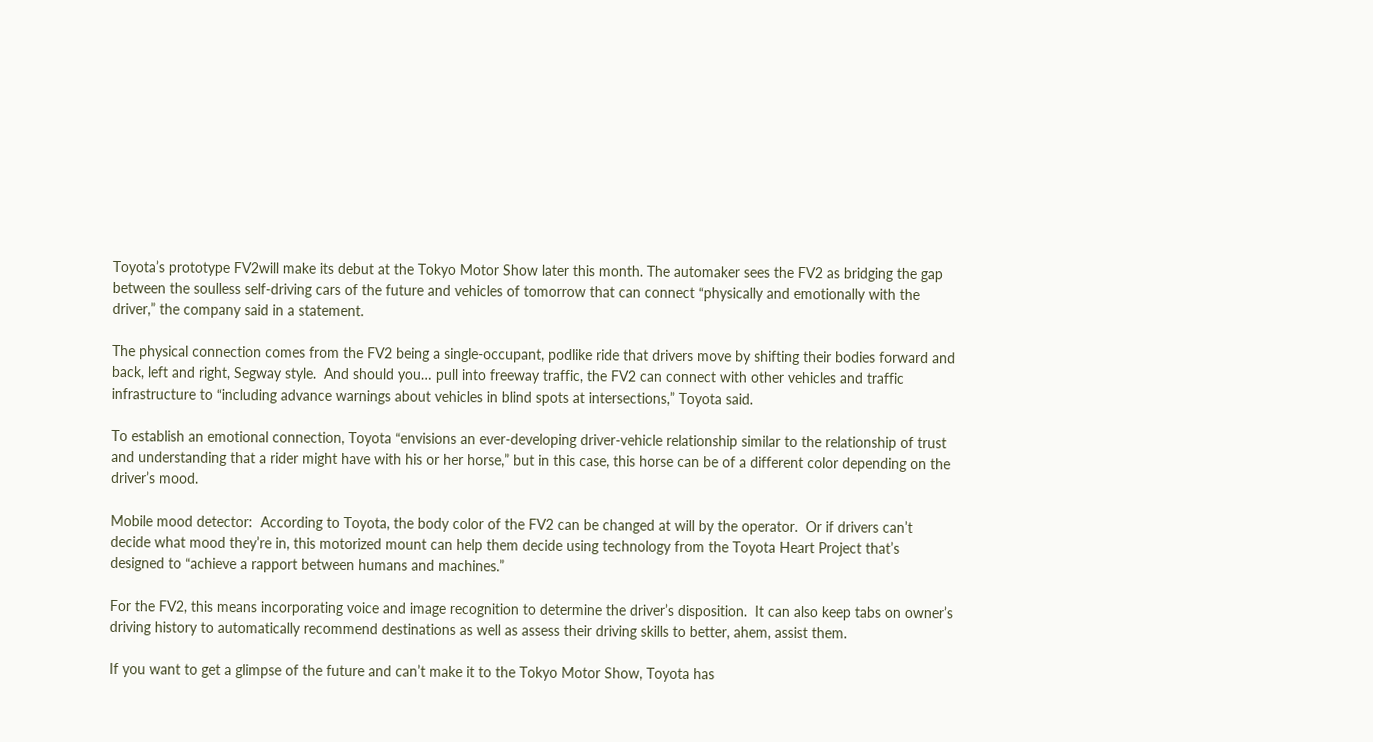Toyota’s prototype FV2will make its debut at the Tokyo Motor Show later this month. The automaker sees the FV2 as bridging the gap between the soulless self-driving cars of the future and vehicles of tomorrow that can connect “physically and emotionally with the driver,” the company said in a statement.

The physical connection comes from the FV2 being a single-occupant, podlike ride that drivers move by shifting their bodies forward and back, left and right, Segway style.  And should you… pull into freeway traffic, the FV2 can connect with other vehicles and traffic infrastructure to “including advance warnings about vehicles in blind spots at intersections,” Toyota said.

To establish an emotional connection, Toyota “envisions an ever-developing driver-vehicle relationship similar to the relationship of trust and understanding that a rider might have with his or her horse,” but in this case, this horse can be of a different color depending on the driver’s mood.

Mobile mood detector:  According to Toyota, the body color of the FV2 can be changed at will by the operator.  Or if drivers can’t decide what mood they’re in, this motorized mount can help them decide using technology from the Toyota Heart Project that’s designed to “achieve a rapport between humans and machines.”

For the FV2, this means incorporating voice and image recognition to determine the driver’s disposition.  It can also keep tabs on owner’s driving history to automatically recommend destinations as well as assess their driving skills to better, ahem, assist them.

If you want to get a glimpse of the future and can’t make it to the Tokyo Motor Show, Toyota has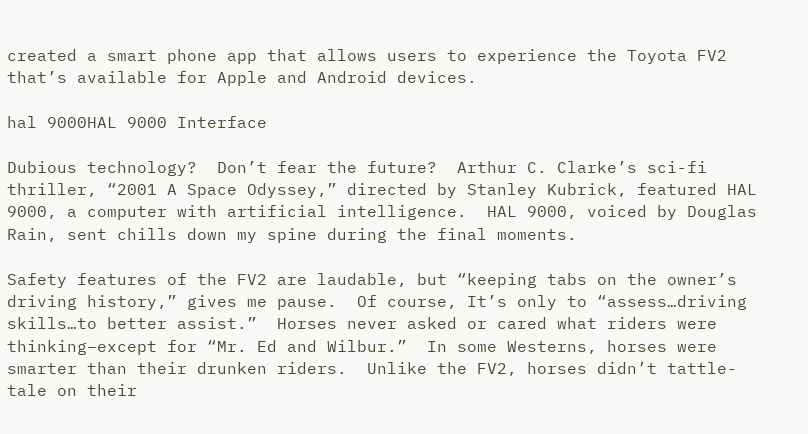created a smart phone app that allows users to experience the Toyota FV2 that’s available for Apple and Android devices.

hal 9000HAL 9000 Interface

Dubious technology?  Don’t fear the future?  Arthur C. Clarke’s sci-fi thriller, “2001 A Space Odyssey,” directed by Stanley Kubrick, featured HAL 9000, a computer with artificial intelligence.  HAL 9000, voiced by Douglas Rain, sent chills down my spine during the final moments.

Safety features of the FV2 are laudable, but “keeping tabs on the owner’s driving history,” gives me pause.  Of course, It’s only to “assess…driving skills…to better assist.”  Horses never asked or cared what riders were  thinking–except for “Mr. Ed and Wilbur.”  In some Westerns, horses were smarter than their drunken riders.  Unlike the FV2, horses didn’t tattle-tale on their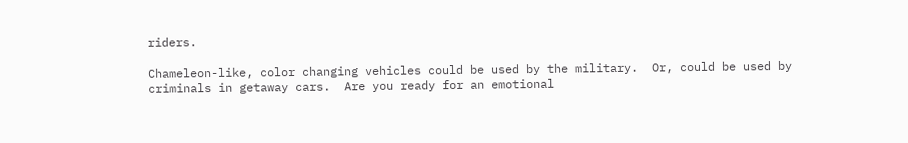riders.

Chameleon-like, color changing vehicles could be used by the military.  Or, could be used by criminals in getaway cars.  Are you ready for an emotional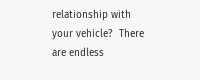relationship with your vehicle?  There are endless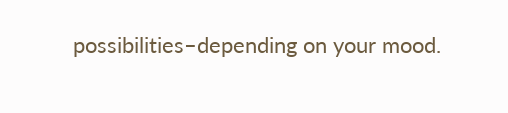possibilities–depending on your mood.